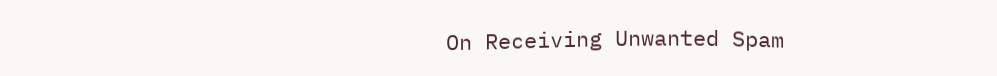On Receiving Unwanted Spam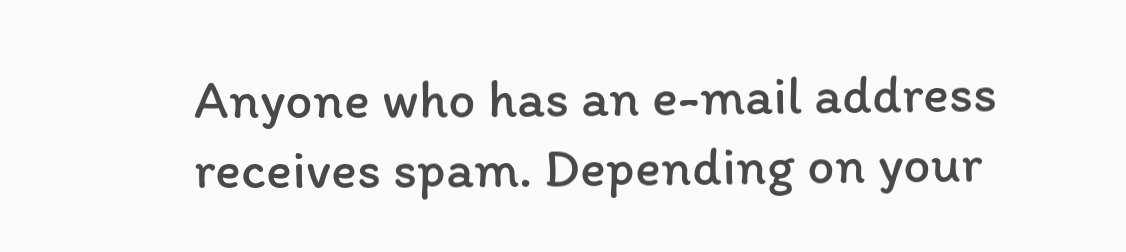Anyone who has an e-mail address receives spam. Depending on your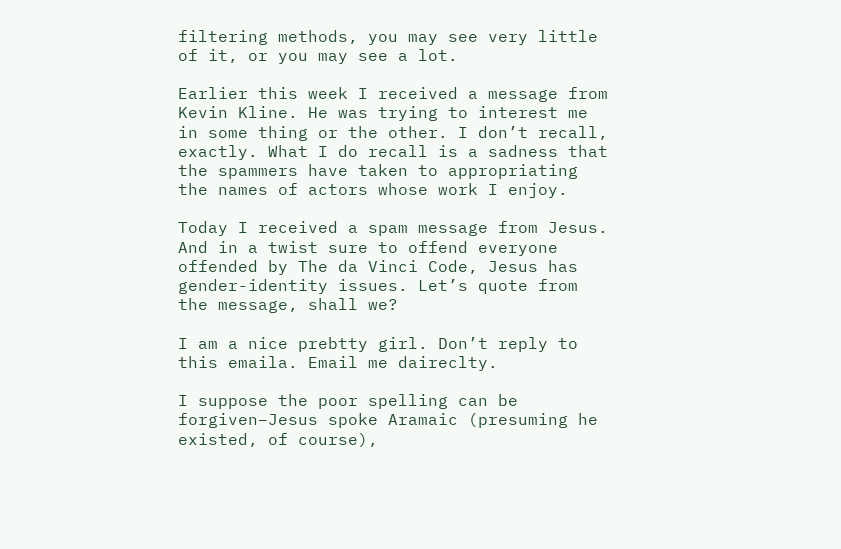filtering methods, you may see very little of it, or you may see a lot.

Earlier this week I received a message from Kevin Kline. He was trying to interest me in some thing or the other. I don’t recall, exactly. What I do recall is a sadness that the spammers have taken to appropriating the names of actors whose work I enjoy.

Today I received a spam message from Jesus. And in a twist sure to offend everyone offended by The da Vinci Code, Jesus has gender-identity issues. Let’s quote from the message, shall we?

I am a nice prebtty girl. Don’t reply to this emaila. Email me daireclty.

I suppose the poor spelling can be forgiven–Jesus spoke Aramaic (presuming he existed, of course),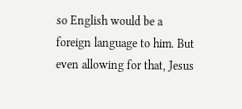so English would be a foreign language to him. But even allowing for that, Jesus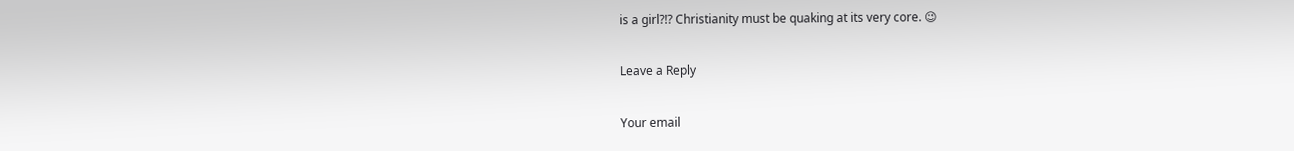is a girl?!? Christianity must be quaking at its very core. 😉

Leave a Reply

Your email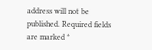address will not be published. Required fields are marked *